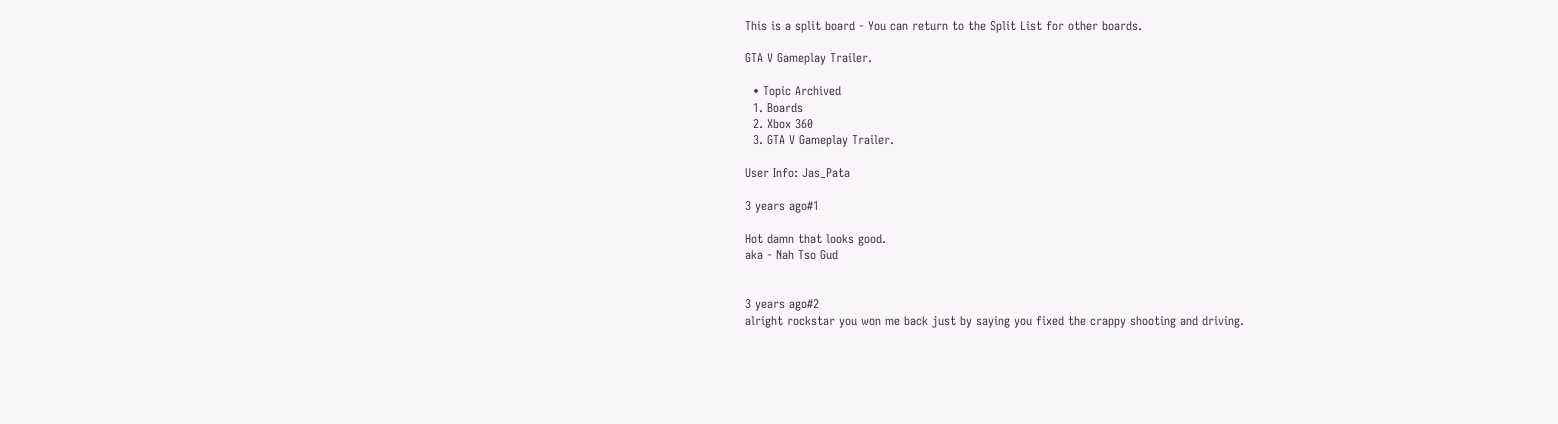This is a split board - You can return to the Split List for other boards.

GTA V Gameplay Trailer.

  • Topic Archived
  1. Boards
  2. Xbox 360
  3. GTA V Gameplay Trailer.

User Info: Jas_Pata

3 years ago#1

Hot damn that looks good.
aka - Nah Tso Gud


3 years ago#2
alright rockstar you won me back just by saying you fixed the crappy shooting and driving.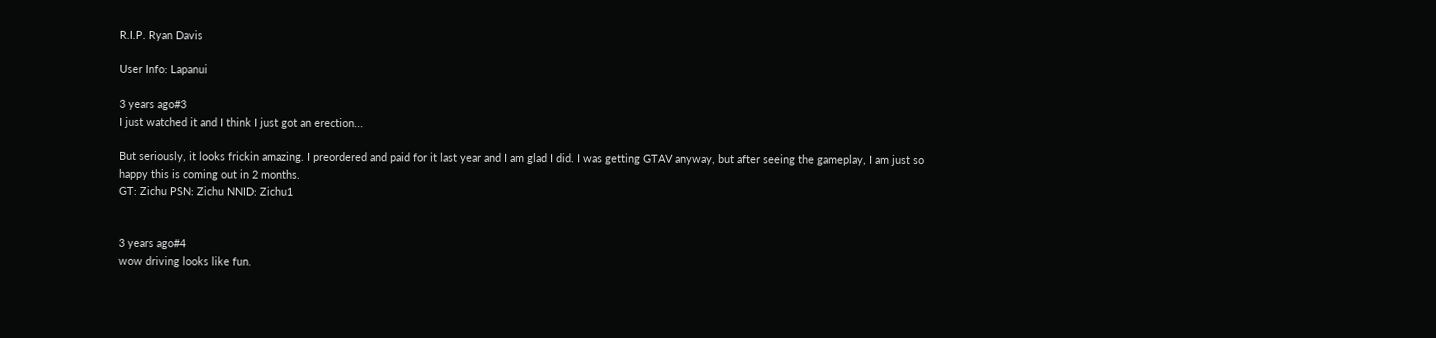R.I.P. Ryan Davis

User Info: Lapanui

3 years ago#3
I just watched it and I think I just got an erection...

But seriously, it looks frickin amazing. I preordered and paid for it last year and I am glad I did. I was getting GTAV anyway, but after seeing the gameplay, I am just so happy this is coming out in 2 months.
GT: Zichu PSN: Zichu NNID: Zichu1


3 years ago#4
wow driving looks like fun.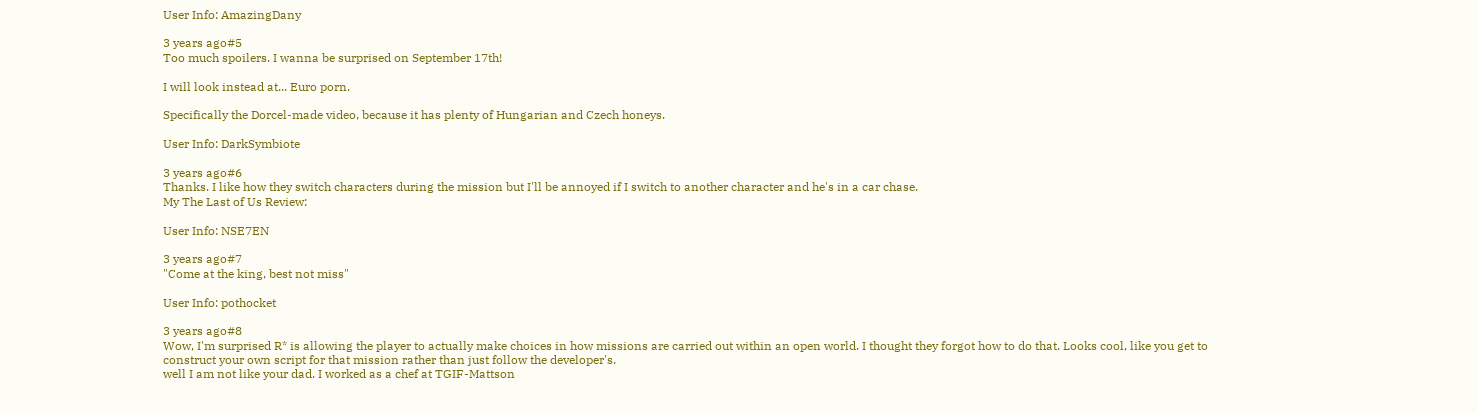User Info: AmazingDany

3 years ago#5
Too much spoilers. I wanna be surprised on September 17th!

I will look instead at... Euro porn.

Specifically the Dorcel-made video, because it has plenty of Hungarian and Czech honeys.

User Info: DarkSymbiote

3 years ago#6
Thanks. I like how they switch characters during the mission but I'll be annoyed if I switch to another character and he's in a car chase.
My The Last of Us Review:

User Info: NSE7EN

3 years ago#7
"Come at the king, best not miss"

User Info: pothocket

3 years ago#8
Wow, I'm surprised R* is allowing the player to actually make choices in how missions are carried out within an open world. I thought they forgot how to do that. Looks cool, like you get to construct your own script for that mission rather than just follow the developer's.
well I am not like your dad. I worked as a chef at TGIF-Mattson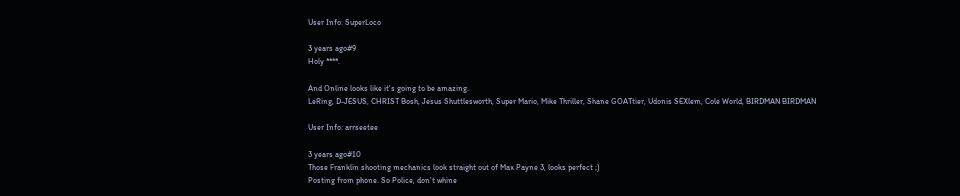User Info: SuperLoco

3 years ago#9
Holy ****.

And Online looks like it's going to be amazing.
LeRing, D-JESUS, CHRIST Bosh, Jesus Shuttlesworth, Super Mario, Mike Thriller, Shane GOATtier, Udonis SEXlem, Cole World, BIRDMAN BIRDMAN

User Info: arrseetee

3 years ago#10
Those Franklin shooting mechanics look straight out of Max Payne 3, looks perfect ;)
Posting from phone. So Police, don't whine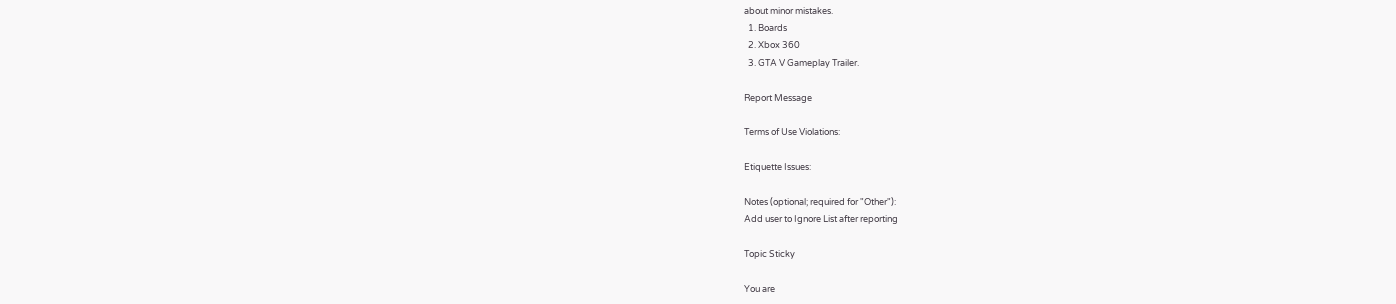about minor mistakes.
  1. Boards
  2. Xbox 360
  3. GTA V Gameplay Trailer.

Report Message

Terms of Use Violations:

Etiquette Issues:

Notes (optional; required for "Other"):
Add user to Ignore List after reporting

Topic Sticky

You are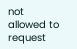not allowed to request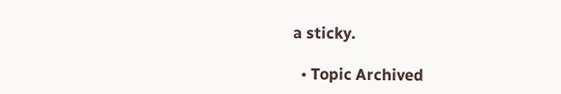a sticky.

  • Topic Archived